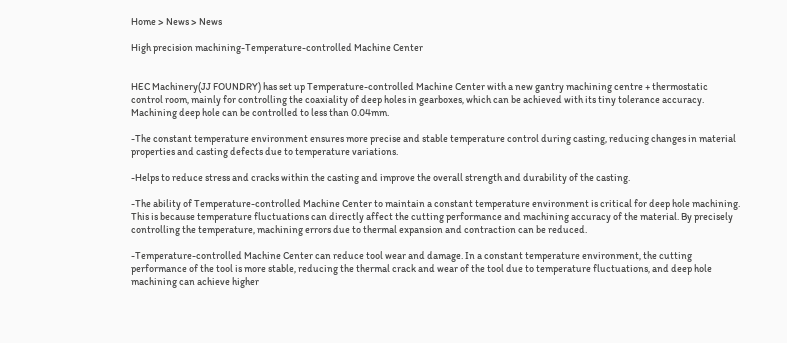Home > News > News

High precision machining-Temperature-controlled Machine Center


HEC Machinery(JJ FOUNDRY) has set up Temperature-controlled Machine Center with a new gantry machining centre + thermostatic control room, mainly for controlling the coaxiality of deep holes in gearboxes, which can be achieved with its tiny tolerance accuracy. Machining deep hole can be controlled to less than 0.04mm.

-The constant temperature environment ensures more precise and stable temperature control during casting, reducing changes in material properties and casting defects due to temperature variations.

-Helps to reduce stress and cracks within the casting and improve the overall strength and durability of the casting.

-The ability of Temperature-controlled Machine Center to maintain a constant temperature environment is critical for deep hole machining. This is because temperature fluctuations can directly affect the cutting performance and machining accuracy of the material. By precisely controlling the temperature, machining errors due to thermal expansion and contraction can be reduced.

-Temperature-controlled Machine Center can reduce tool wear and damage. In a constant temperature environment, the cutting performance of the tool is more stable, reducing the thermal crack and wear of the tool due to temperature fluctuations, and deep hole machining can achieve higher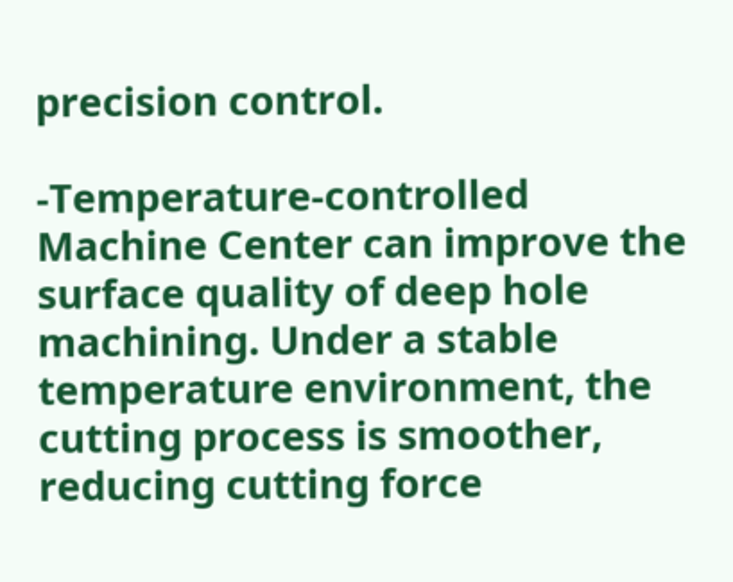precision control.

-Temperature-controlled Machine Center can improve the surface quality of deep hole machining. Under a stable temperature environment, the cutting process is smoother, reducing cutting force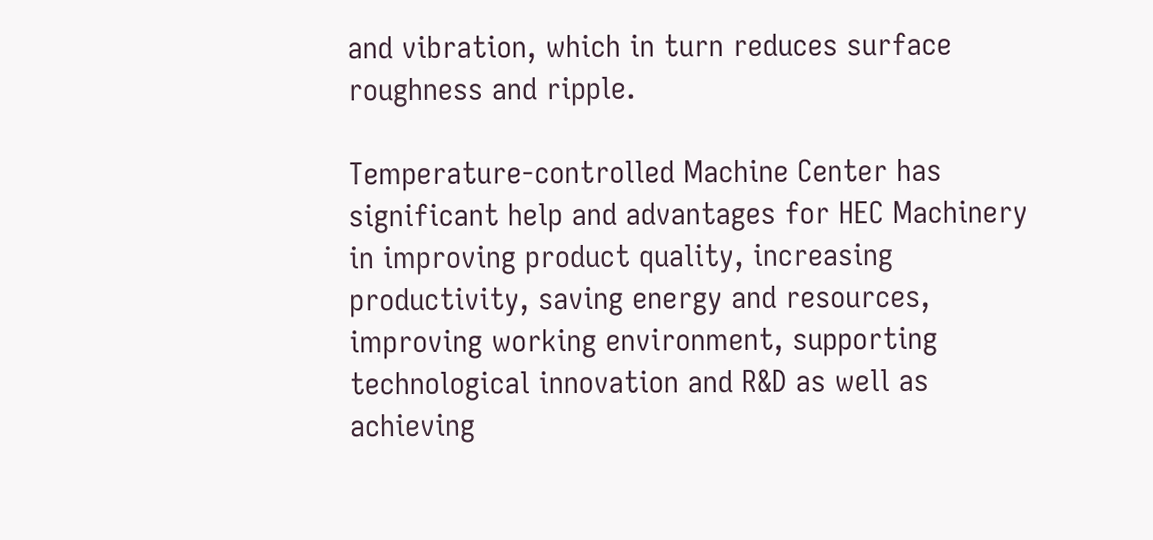and vibration, which in turn reduces surface roughness and ripple.

Temperature-controlled Machine Center has significant help and advantages for HEC Machinery in improving product quality, increasing productivity, saving energy and resources, improving working environment, supporting technological innovation and R&D as well as achieving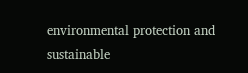environmental protection and sustainable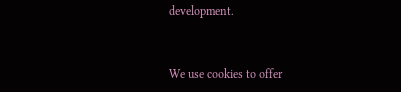development.


We use cookies to offer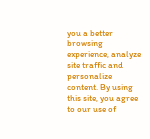you a better browsing experience, analyze site traffic and personalize content. By using this site, you agree to our use of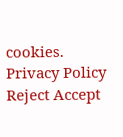cookies. Privacy Policy
Reject Accept